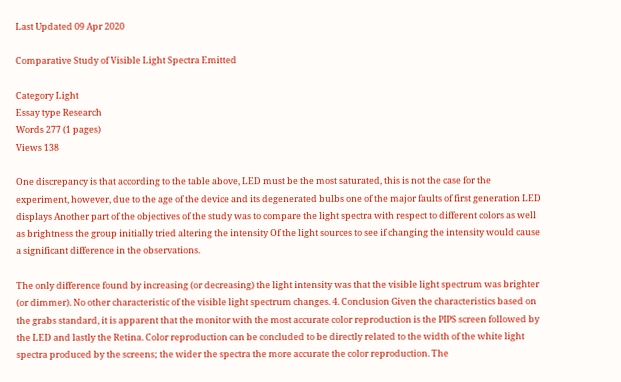Last Updated 09 Apr 2020

Comparative Study of Visible Light Spectra Emitted

Category Light
Essay type Research
Words 277 (1 pages)
Views 138

One discrepancy is that according to the table above, LED must be the most saturated, this is not the case for the experiment, however, due to the age of the device and its degenerated bulbs one of the major faults of first generation LED displays Another part of the objectives of the study was to compare the light spectra with respect to different colors as well as brightness the group initially tried altering the intensity Of the light sources to see if changing the intensity would cause a significant difference in the observations.

The only difference found by increasing (or decreasing) the light intensity was that the visible light spectrum was brighter (or dimmer). No other characteristic of the visible light spectrum changes. 4. Conclusion Given the characteristics based on the grabs standard, it is apparent that the monitor with the most accurate color reproduction is the PIPS screen followed by the LED and lastly the Retina. Color reproduction can be concluded to be directly related to the width of the white light spectra produced by the screens; the wider the spectra the more accurate the color reproduction. The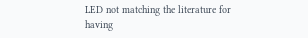LED not matching the literature for having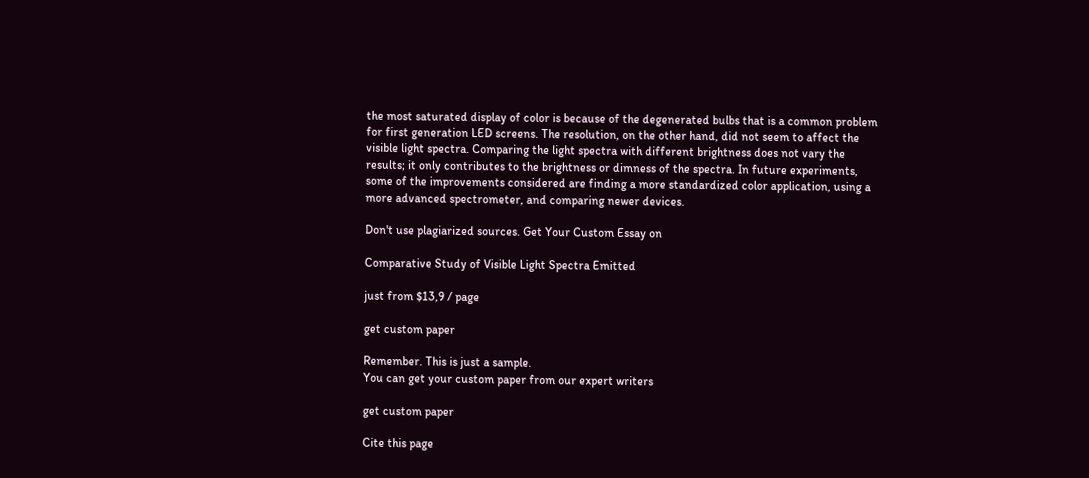the most saturated display of color is because of the degenerated bulbs that is a common problem for first generation LED screens. The resolution, on the other hand, did not seem to affect the visible light spectra. Comparing the light spectra with different brightness does not vary the results; it only contributes to the brightness or dimness of the spectra. In future experiments, some of the improvements considered are finding a more standardized color application, using a more advanced spectrometer, and comparing newer devices.

Don't use plagiarized sources. Get Your Custom Essay on

Comparative Study of Visible Light Spectra Emitted

just from $13,9 / page

get custom paper

Remember. This is just a sample.
You can get your custom paper from our expert writers

get custom paper

Cite this page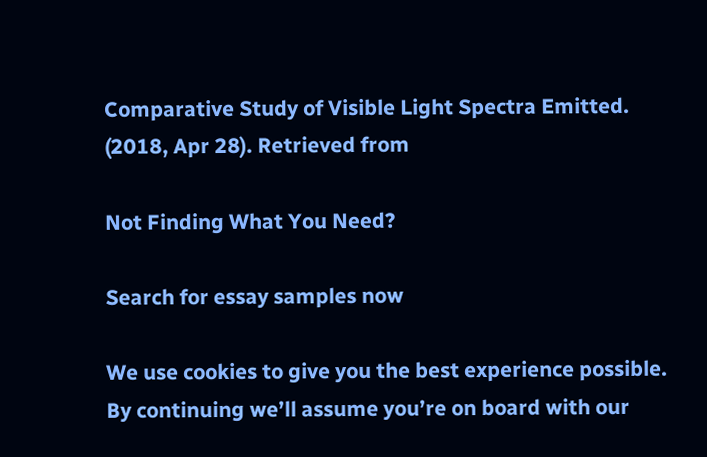Comparative Study of Visible Light Spectra Emitted. (2018, Apr 28). Retrieved from

Not Finding What You Need?

Search for essay samples now

We use cookies to give you the best experience possible. By continuing we’ll assume you’re on board with our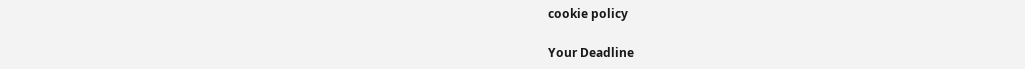cookie policy

Your Deadline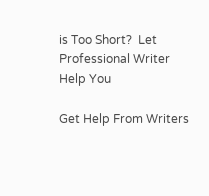is Too Short?  Let Professional Writer Help You

Get Help From Writers